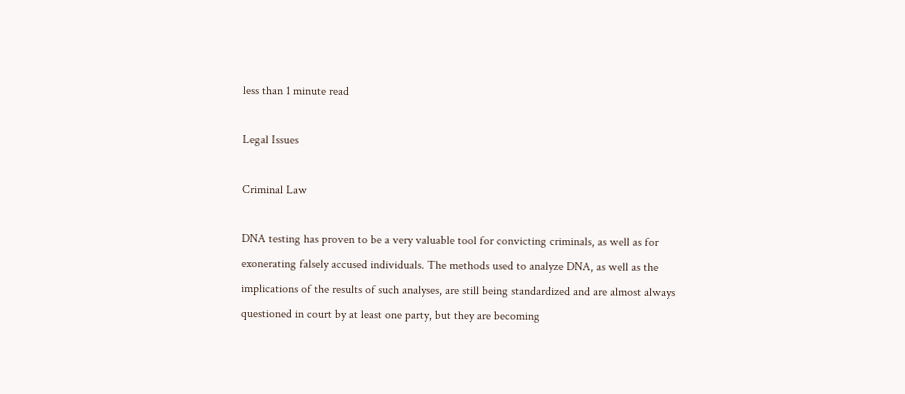less than 1 minute read

Legal Issues

Criminal Law

DNA testing has proven to be a very valuable tool for convicting criminals, as well as for exonerating falsely accused individuals. The methods used to analyze DNA, as well as the implications of the results of such analyses, are still being standardized and are almost always questioned in court by at least one party, but they are becoming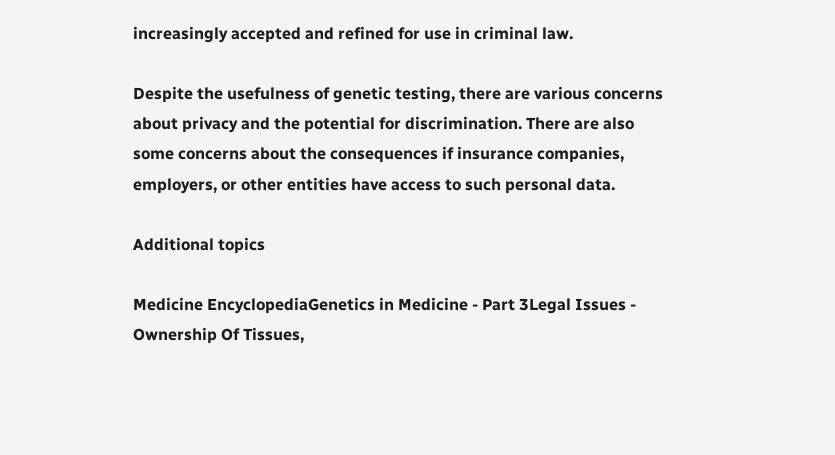increasingly accepted and refined for use in criminal law.

Despite the usefulness of genetic testing, there are various concerns about privacy and the potential for discrimination. There are also some concerns about the consequences if insurance companies, employers, or other entities have access to such personal data.

Additional topics

Medicine EncyclopediaGenetics in Medicine - Part 3Legal Issues - Ownership Of Tissues,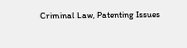Criminal Law, Patenting Issues